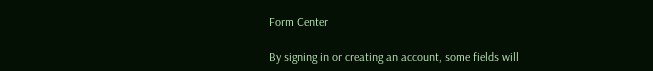Form Center

By signing in or creating an account, some fields will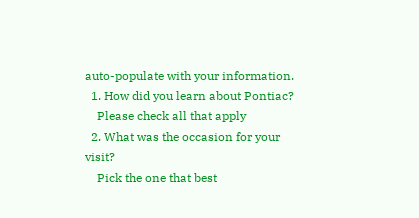auto-populate with your information.
  1. How did you learn about Pontiac?
    Please check all that apply
  2. What was the occasion for your visit?
    Pick the one that best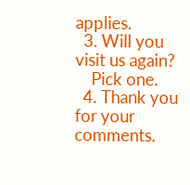applies.
  3. Will you visit us again?
    Pick one.
  4. Thank you for your comments.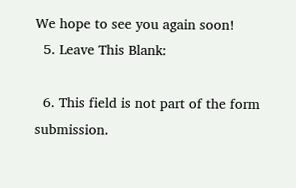We hope to see you again soon!
  5. Leave This Blank:

  6. This field is not part of the form submission.